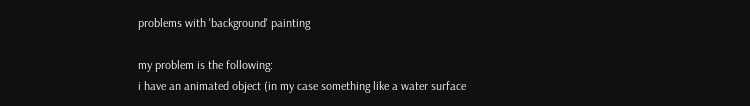problems with 'background' painting

my problem is the following:
i have an animated object (in my case something like a water surface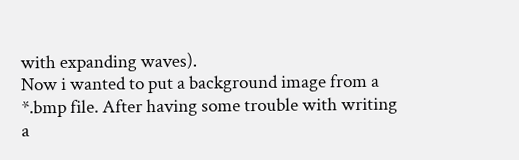with expanding waves).
Now i wanted to put a background image from a *.bmp file. After having some trouble with writing a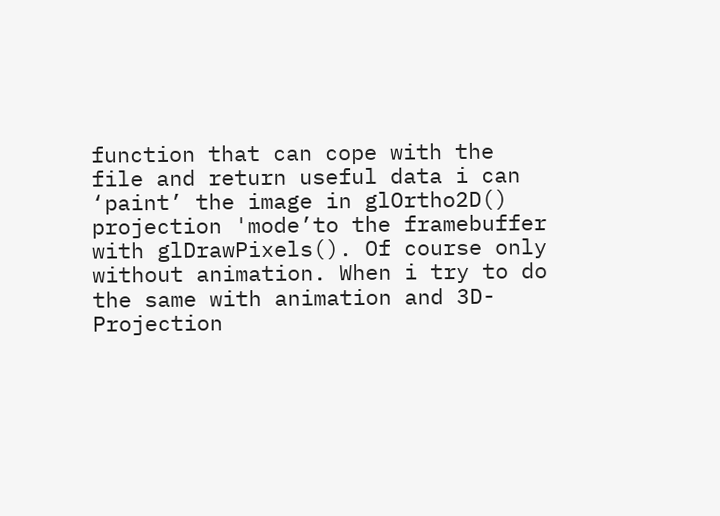function that can cope with the file and return useful data i can ‘paint’ the image in glOrtho2D() projection 'mode’to the framebuffer with glDrawPixels(). Of course only without animation. When i try to do the same with animation and 3D-Projection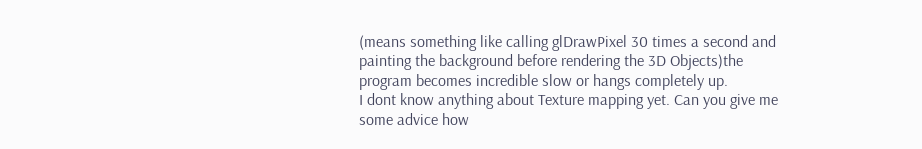(means something like calling glDrawPixel 30 times a second and painting the background before rendering the 3D Objects)the program becomes incredible slow or hangs completely up.
I dont know anything about Texture mapping yet. Can you give me some advice how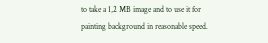to take a 1,2 MB image and to use it for painting background in reasonable speed.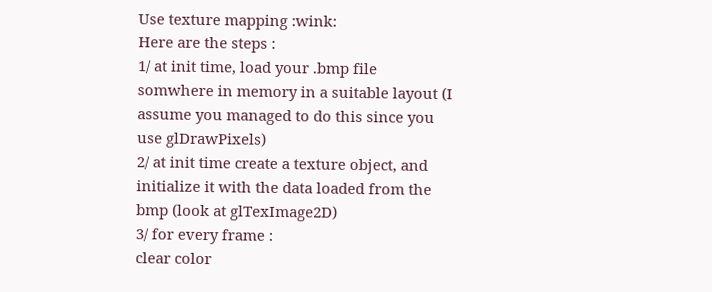Use texture mapping :wink:
Here are the steps :
1/ at init time, load your .bmp file somwhere in memory in a suitable layout (I assume you managed to do this since you use glDrawPixels)
2/ at init time create a texture object, and initialize it with the data loaded from the bmp (look at glTexImage2D)
3/ for every frame :
clear color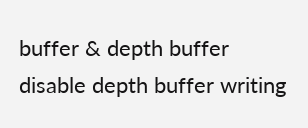buffer & depth buffer
disable depth buffer writing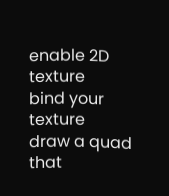enable 2D texture
bind your texture
draw a quad that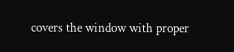covers the window with proper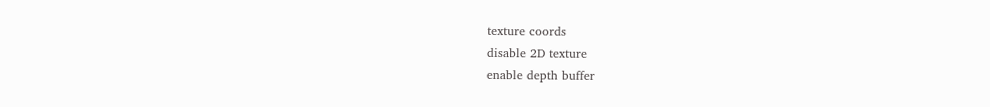texture coords
disable 2D texture
enable depth buffer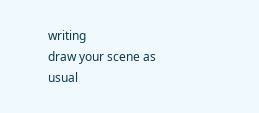writing
draw your scene as usual